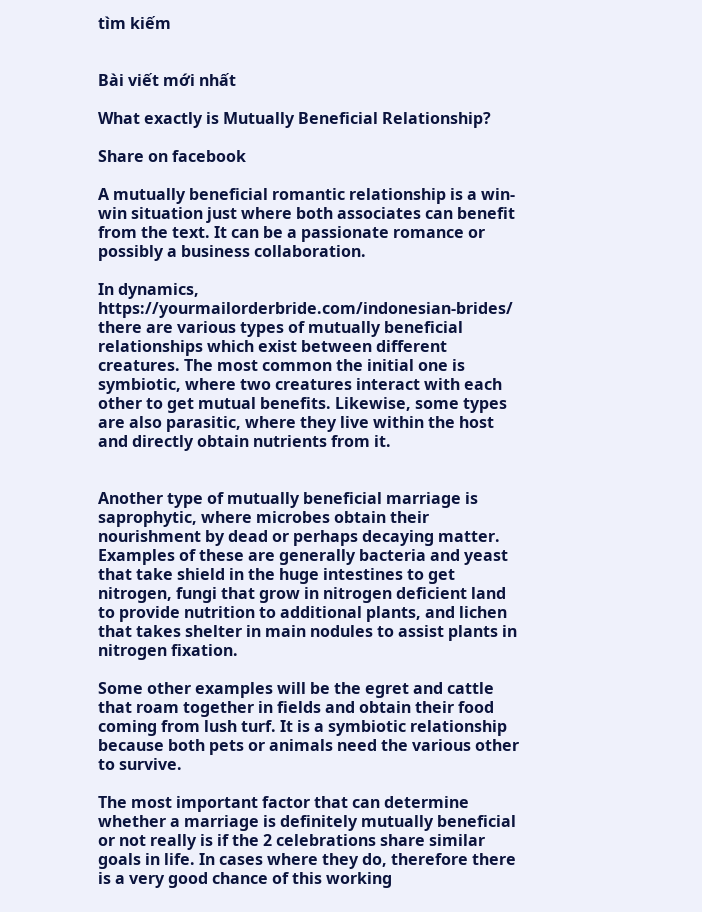tìm kiếm


Bài viết mới nhất

What exactly is Mutually Beneficial Relationship?

Share on facebook

A mutually beneficial romantic relationship is a win-win situation just where both associates can benefit from the text. It can be a passionate romance or possibly a business collaboration.

In dynamics, https://yourmailorderbride.com/indonesian-brides/ there are various types of mutually beneficial relationships which exist between different creatures. The most common the initial one is symbiotic, where two creatures interact with each other to get mutual benefits. Likewise, some types are also parasitic, where they live within the host and directly obtain nutrients from it.


Another type of mutually beneficial marriage is saprophytic, where microbes obtain their nourishment by dead or perhaps decaying matter. Examples of these are generally bacteria and yeast that take shield in the huge intestines to get nitrogen, fungi that grow in nitrogen deficient land to provide nutrition to additional plants, and lichen that takes shelter in main nodules to assist plants in nitrogen fixation.

Some other examples will be the egret and cattle that roam together in fields and obtain their food coming from lush turf. It is a symbiotic relationship because both pets or animals need the various other to survive.

The most important factor that can determine whether a marriage is definitely mutually beneficial or not really is if the 2 celebrations share similar goals in life. In cases where they do, therefore there is a very good chance of this working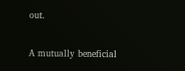out.

A mutually beneficial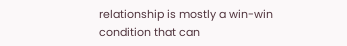relationship is mostly a win-win condition that can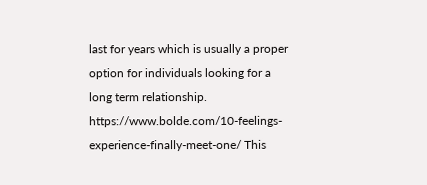last for years which is usually a proper option for individuals looking for a long term relationship. https://www.bolde.com/10-feelings-experience-finally-meet-one/ This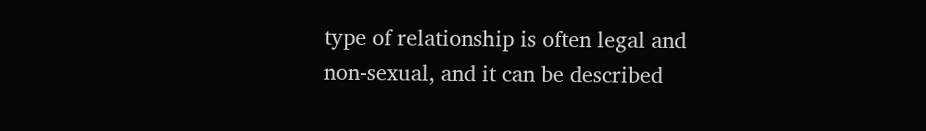type of relationship is often legal and non-sexual, and it can be described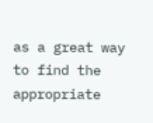as a great way to find the appropriate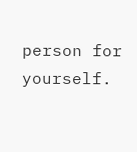person for yourself.